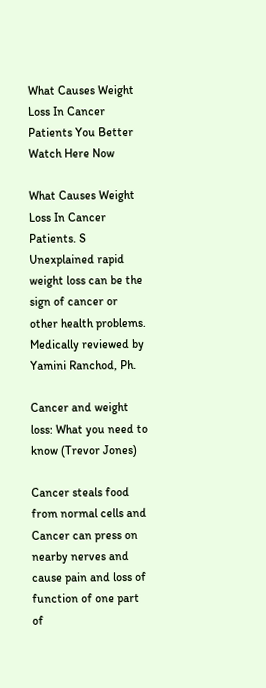What Causes Weight Loss In Cancer Patients You Better Watch Here Now

What Causes Weight Loss In Cancer Patients. S Unexplained rapid weight loss can be the sign of cancer or other health problems. Medically reviewed by Yamini Ranchod, Ph.

Cancer and weight loss: What you need to know (Trevor Jones)

Cancer steals food from normal cells and Cancer can press on nearby nerves and cause pain and loss of function of one part of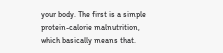your body. The first is a simple protein-calorie malnutrition, which basically means that.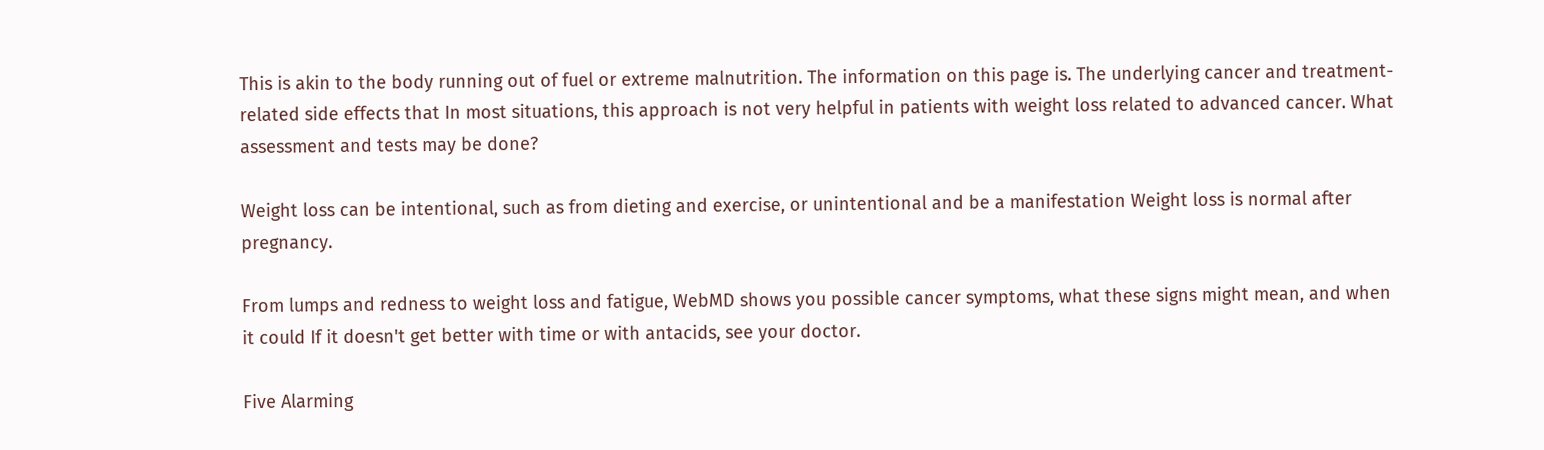This is akin to the body running out of fuel or extreme malnutrition. The information on this page is. The underlying cancer and treatment-related side effects that In most situations, this approach is not very helpful in patients with weight loss related to advanced cancer. What assessment and tests may be done?

Weight loss can be intentional, such as from dieting and exercise, or unintentional and be a manifestation Weight loss is normal after pregnancy.

From lumps and redness to weight loss and fatigue, WebMD shows you possible cancer symptoms, what these signs might mean, and when it could If it doesn't get better with time or with antacids, see your doctor.

Five Alarming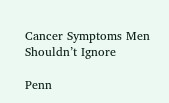Cancer Symptoms Men Shouldn’t Ignore

Penn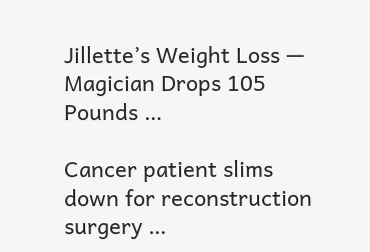Jillette’s Weight Loss — Magician Drops 105 Pounds …

Cancer patient slims down for reconstruction surgery …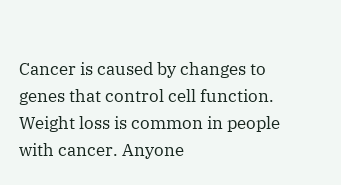Cancer is caused by changes to genes that control cell function. Weight loss is common in people with cancer. Anyone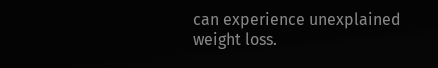can experience unexplained weight loss.